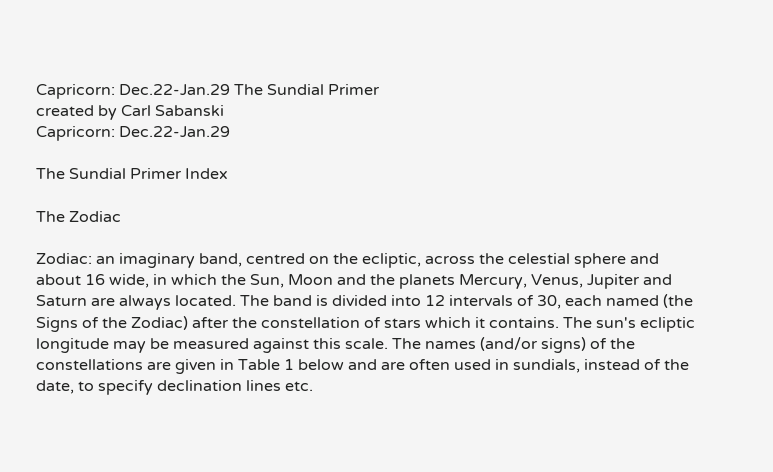Capricorn: Dec.22-Jan.29 The Sundial Primer
created by Carl Sabanski
Capricorn: Dec.22-Jan.29

The Sundial Primer Index

The Zodiac

Zodiac: an imaginary band, centred on the ecliptic, across the celestial sphere and about 16 wide, in which the Sun, Moon and the planets Mercury, Venus, Jupiter and Saturn are always located. The band is divided into 12 intervals of 30, each named (the Signs of the Zodiac) after the constellation of stars which it contains. The sun's ecliptic longitude may be measured against this scale. The names (and/or signs) of the constellations are given in Table 1 below and are often used in sundials, instead of the date, to specify declination lines etc.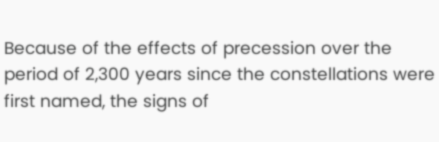Because of the effects of precession over the period of 2,300 years since the constellations were first named, the signs of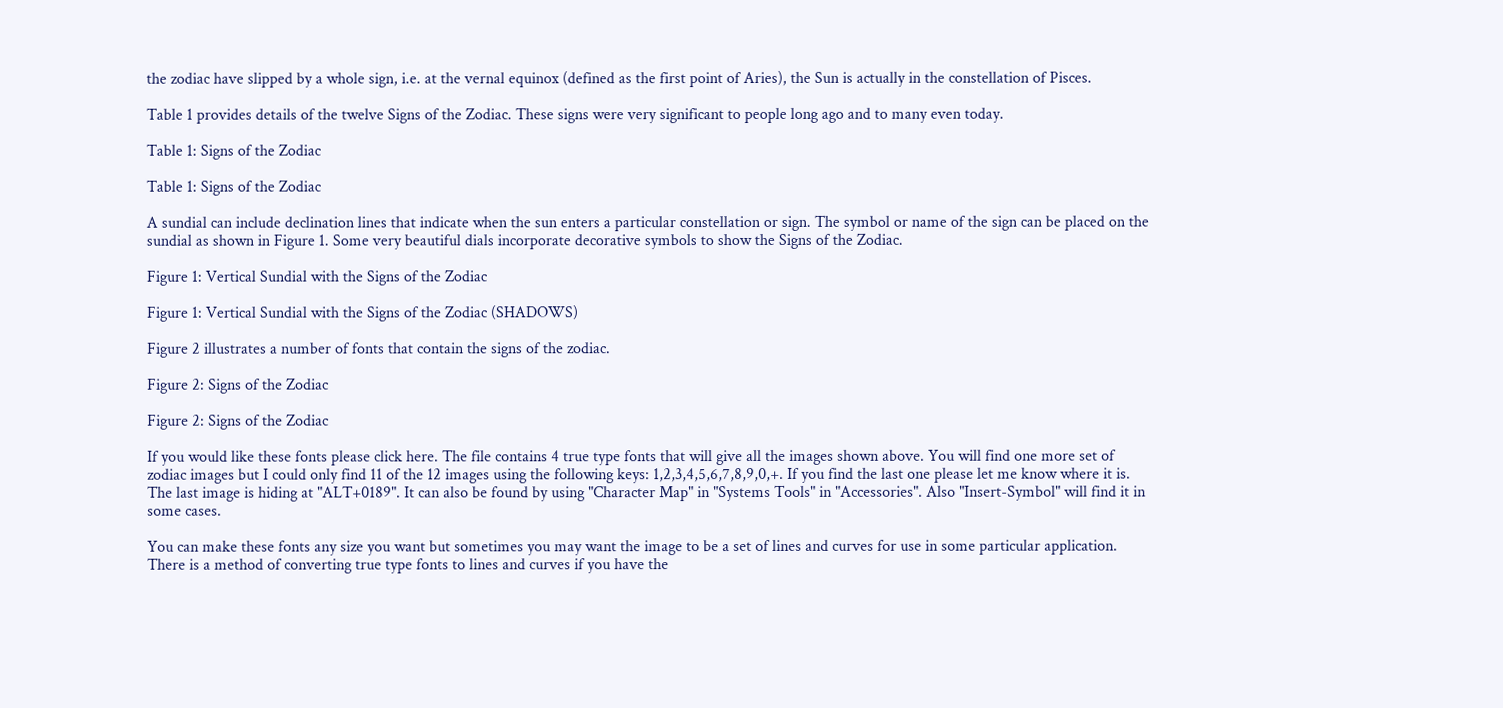the zodiac have slipped by a whole sign, i.e. at the vernal equinox (defined as the first point of Aries), the Sun is actually in the constellation of Pisces.

Table 1 provides details of the twelve Signs of the Zodiac. These signs were very significant to people long ago and to many even today.

Table 1: Signs of the Zodiac

Table 1: Signs of the Zodiac

A sundial can include declination lines that indicate when the sun enters a particular constellation or sign. The symbol or name of the sign can be placed on the sundial as shown in Figure 1. Some very beautiful dials incorporate decorative symbols to show the Signs of the Zodiac.

Figure 1: Vertical Sundial with the Signs of the Zodiac

Figure 1: Vertical Sundial with the Signs of the Zodiac (SHADOWS)

Figure 2 illustrates a number of fonts that contain the signs of the zodiac.

Figure 2: Signs of the Zodiac

Figure 2: Signs of the Zodiac

If you would like these fonts please click here. The file contains 4 true type fonts that will give all the images shown above. You will find one more set of zodiac images but I could only find 11 of the 12 images using the following keys: 1,2,3,4,5,6,7,8,9,0,+. If you find the last one please let me know where it is. The last image is hiding at "ALT+0189". It can also be found by using "Character Map" in "Systems Tools" in "Accessories". Also "Insert-Symbol" will find it in some cases.

You can make these fonts any size you want but sometimes you may want the image to be a set of lines and curves for use in some particular application. There is a method of converting true type fonts to lines and curves if you have the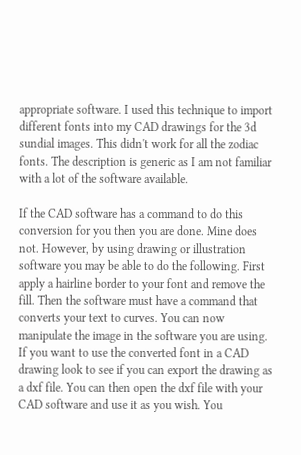appropriate software. I used this technique to import different fonts into my CAD drawings for the 3d sundial images. This didn't work for all the zodiac fonts. The description is generic as I am not familiar with a lot of the software available.

If the CAD software has a command to do this conversion for you then you are done. Mine does not. However, by using drawing or illustration software you may be able to do the following. First apply a hairline border to your font and remove the fill. Then the software must have a command that converts your text to curves. You can now manipulate the image in the software you are using. If you want to use the converted font in a CAD drawing look to see if you can export the drawing as a dxf file. You can then open the dxf file with your CAD software and use it as you wish. You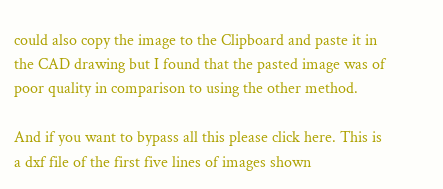could also copy the image to the Clipboard and paste it in the CAD drawing but I found that the pasted image was of poor quality in comparison to using the other method.

And if you want to bypass all this please click here. This is a dxf file of the first five lines of images shown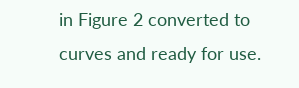in Figure 2 converted to curves and ready for use.